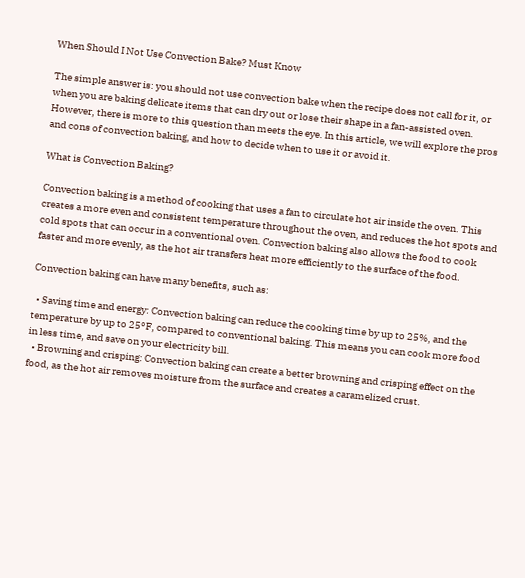When Should I Not Use Convection Bake? Must Know

The simple answer is: you should not use convection bake when the recipe does not call for it, or when you are baking delicate items that can dry out or lose their shape in a fan-assisted oven. However, there is more to this question than meets the eye. In this article, we will explore the pros and cons of convection baking, and how to decide when to use it or avoid it.

What is Convection Baking?

Convection baking is a method of cooking that uses a fan to circulate hot air inside the oven. This creates a more even and consistent temperature throughout the oven, and reduces the hot spots and cold spots that can occur in a conventional oven. Convection baking also allows the food to cook faster and more evenly, as the hot air transfers heat more efficiently to the surface of the food.

Convection baking can have many benefits, such as:

  • Saving time and energy: Convection baking can reduce the cooking time by up to 25%, and the temperature by up to 25°F, compared to conventional baking. This means you can cook more food in less time, and save on your electricity bill.
  • Browning and crisping: Convection baking can create a better browning and crisping effect on the food, as the hot air removes moisture from the surface and creates a caramelized crust.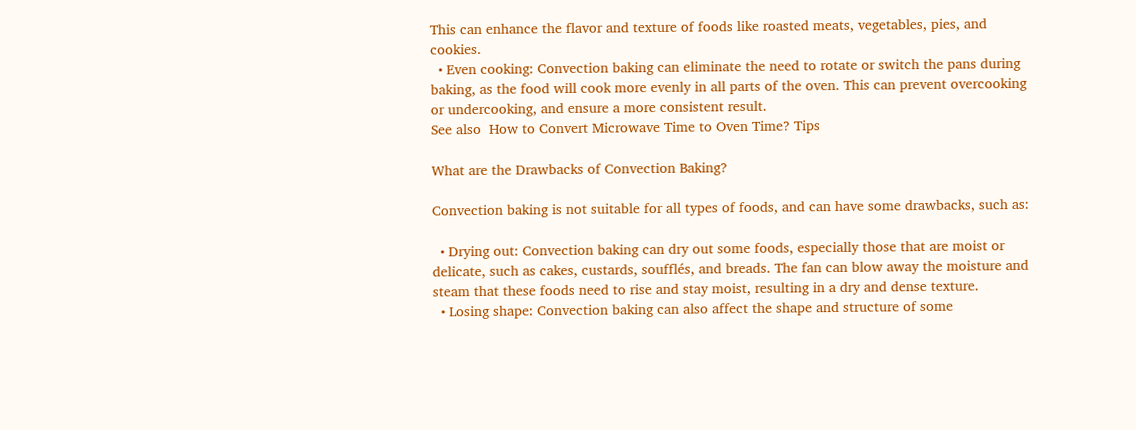This can enhance the flavor and texture of foods like roasted meats, vegetables, pies, and cookies.
  • Even cooking: Convection baking can eliminate the need to rotate or switch the pans during baking, as the food will cook more evenly in all parts of the oven. This can prevent overcooking or undercooking, and ensure a more consistent result.
See also  How to Convert Microwave Time to Oven Time? Tips

What are the Drawbacks of Convection Baking?

Convection baking is not suitable for all types of foods, and can have some drawbacks, such as:

  • Drying out: Convection baking can dry out some foods, especially those that are moist or delicate, such as cakes, custards, soufflés, and breads. The fan can blow away the moisture and steam that these foods need to rise and stay moist, resulting in a dry and dense texture.
  • Losing shape: Convection baking can also affect the shape and structure of some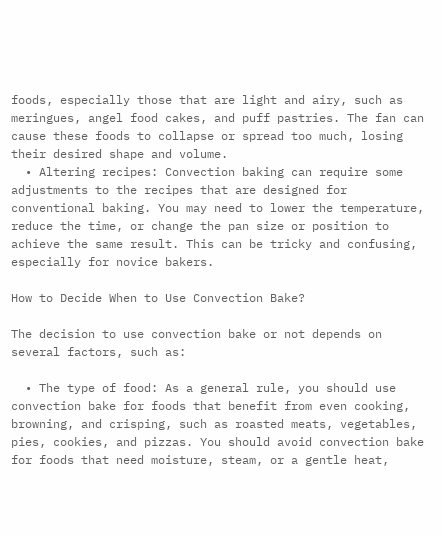foods, especially those that are light and airy, such as meringues, angel food cakes, and puff pastries. The fan can cause these foods to collapse or spread too much, losing their desired shape and volume.
  • Altering recipes: Convection baking can require some adjustments to the recipes that are designed for conventional baking. You may need to lower the temperature, reduce the time, or change the pan size or position to achieve the same result. This can be tricky and confusing, especially for novice bakers.

How to Decide When to Use Convection Bake?

The decision to use convection bake or not depends on several factors, such as:

  • The type of food: As a general rule, you should use convection bake for foods that benefit from even cooking, browning, and crisping, such as roasted meats, vegetables, pies, cookies, and pizzas. You should avoid convection bake for foods that need moisture, steam, or a gentle heat,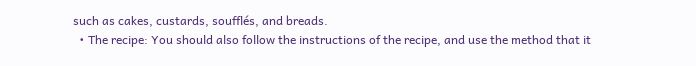such as cakes, custards, soufflés, and breads.
  • The recipe: You should also follow the instructions of the recipe, and use the method that it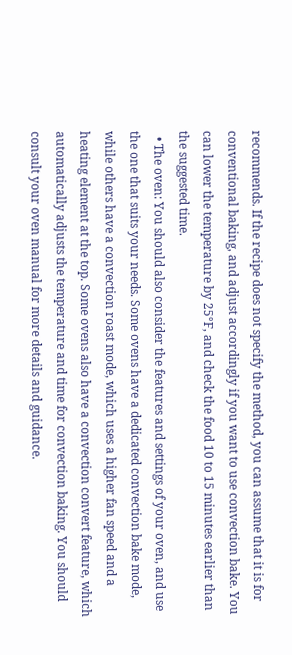recommends. If the recipe does not specify the method, you can assume that it is for conventional baking, and adjust accordingly if you want to use convection bake. You can lower the temperature by 25°F, and check the food 10 to 15 minutes earlier than the suggested time.
  • The oven: You should also consider the features and settings of your oven, and use the one that suits your needs. Some ovens have a dedicated convection bake mode, while others have a convection roast mode, which uses a higher fan speed and a heating element at the top. Some ovens also have a convection convert feature, which automatically adjusts the temperature and time for convection baking. You should consult your oven manual for more details and guidance.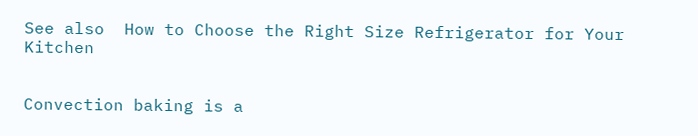See also  How to Choose the Right Size Refrigerator for Your Kitchen


Convection baking is a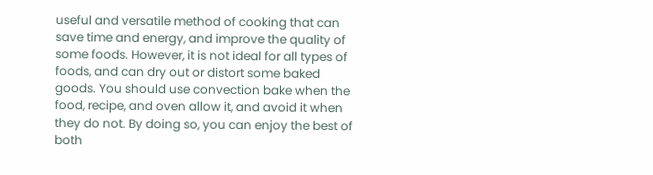useful and versatile method of cooking that can save time and energy, and improve the quality of some foods. However, it is not ideal for all types of foods, and can dry out or distort some baked goods. You should use convection bake when the food, recipe, and oven allow it, and avoid it when they do not. By doing so, you can enjoy the best of both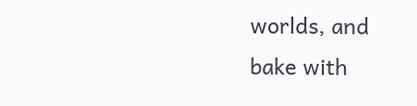worlds, and bake with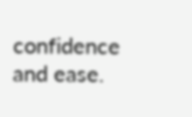confidence and ease.